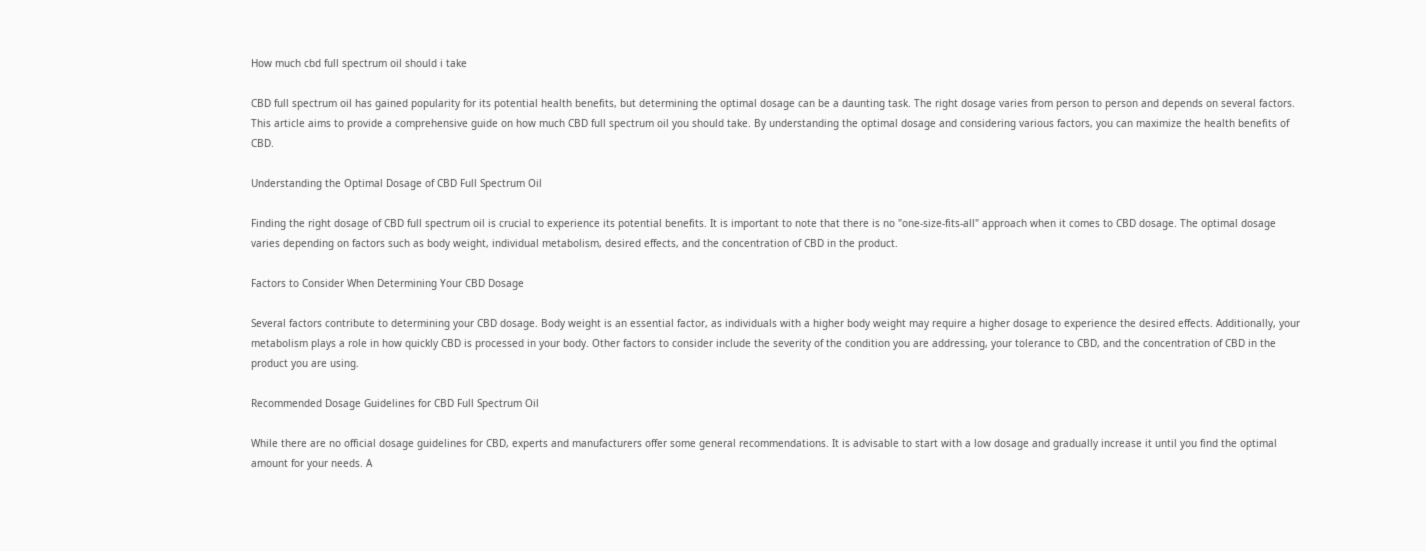How much cbd full spectrum oil should i take

CBD full spectrum oil has gained popularity for its potential health benefits, but determining the optimal dosage can be a daunting task. The right dosage varies from person to person and depends on several factors. This article aims to provide a comprehensive guide on how much CBD full spectrum oil you should take. By understanding the optimal dosage and considering various factors, you can maximize the health benefits of CBD.

Understanding the Optimal Dosage of CBD Full Spectrum Oil

Finding the right dosage of CBD full spectrum oil is crucial to experience its potential benefits. It is important to note that there is no "one-size-fits-all" approach when it comes to CBD dosage. The optimal dosage varies depending on factors such as body weight, individual metabolism, desired effects, and the concentration of CBD in the product.

Factors to Consider When Determining Your CBD Dosage

Several factors contribute to determining your CBD dosage. Body weight is an essential factor, as individuals with a higher body weight may require a higher dosage to experience the desired effects. Additionally, your metabolism plays a role in how quickly CBD is processed in your body. Other factors to consider include the severity of the condition you are addressing, your tolerance to CBD, and the concentration of CBD in the product you are using.

Recommended Dosage Guidelines for CBD Full Spectrum Oil

While there are no official dosage guidelines for CBD, experts and manufacturers offer some general recommendations. It is advisable to start with a low dosage and gradually increase it until you find the optimal amount for your needs. A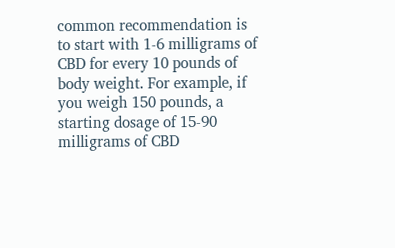common recommendation is to start with 1-6 milligrams of CBD for every 10 pounds of body weight. For example, if you weigh 150 pounds, a starting dosage of 15-90 milligrams of CBD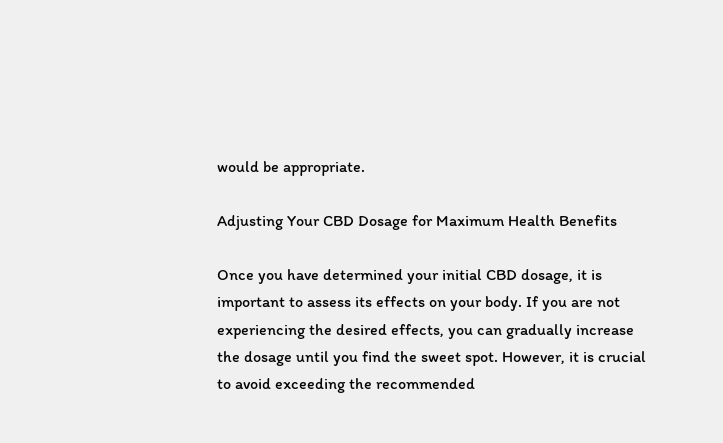would be appropriate.

Adjusting Your CBD Dosage for Maximum Health Benefits

Once you have determined your initial CBD dosage, it is important to assess its effects on your body. If you are not experiencing the desired effects, you can gradually increase the dosage until you find the sweet spot. However, it is crucial to avoid exceeding the recommended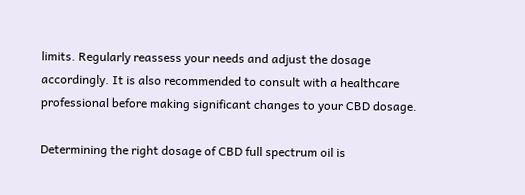limits. Regularly reassess your needs and adjust the dosage accordingly. It is also recommended to consult with a healthcare professional before making significant changes to your CBD dosage.

Determining the right dosage of CBD full spectrum oil is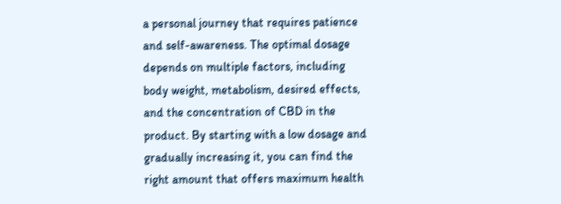a personal journey that requires patience and self-awareness. The optimal dosage depends on multiple factors, including body weight, metabolism, desired effects, and the concentration of CBD in the product. By starting with a low dosage and gradually increasing it, you can find the right amount that offers maximum health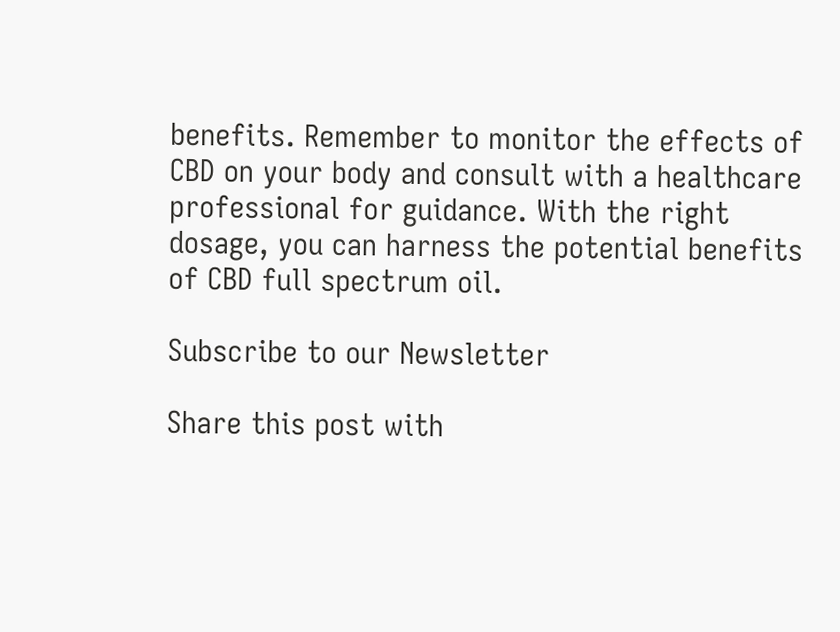benefits. Remember to monitor the effects of CBD on your body and consult with a healthcare professional for guidance. With the right dosage, you can harness the potential benefits of CBD full spectrum oil.

Subscribe to our Newsletter

Share this post with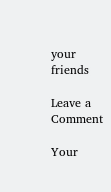your friends

Leave a Comment

Your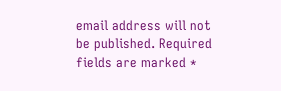email address will not be published. Required fields are marked *